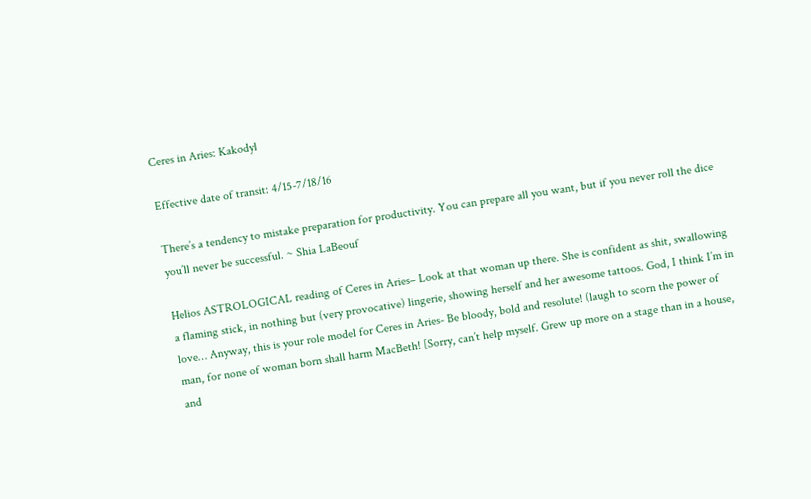Ceres in Aries: Kakodyl

Effective date of transit: 4/15-7/18/16

There’s a tendency to mistake preparation for productivity. You can prepare all you want, but if you never roll the dice you’ll never be successful. ~ Shia LaBeouf

Helios ASTROLOGICAL reading of Ceres in Aries– Look at that woman up there. She is confident as shit, swallowing a flaming stick, in nothing but (very provocative) lingerie, showing herself and her awesome tattoos. God, I think I’m in love… Anyway, this is your role model for Ceres in Aries- Be bloody, bold and resolute! (laugh to scorn the power of man, for none of woman born shall harm MacBeth! [Sorry, can’t help myself. Grew up more on a stage than in a house, and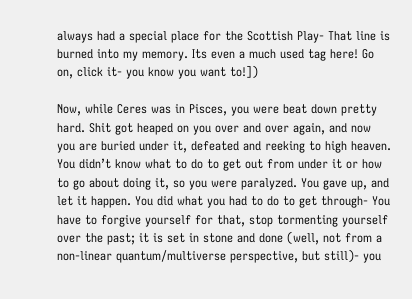always had a special place for the Scottish Play- That line is burned into my memory. Its even a much used tag here! Go on, click it- you know you want to!])

Now, while Ceres was in Pisces, you were beat down pretty hard. Shit got heaped on you over and over again, and now you are buried under it, defeated and reeking to high heaven. You didn’t know what to do to get out from under it or how to go about doing it, so you were paralyzed. You gave up, and let it happen. You did what you had to do to get through- You have to forgive yourself for that, stop tormenting yourself over the past; it is set in stone and done (well, not from a non-linear quantum/multiverse perspective, but still)- you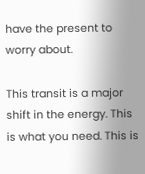have the present to worry about.

This transit is a major shift in the energy. This is what you need. This is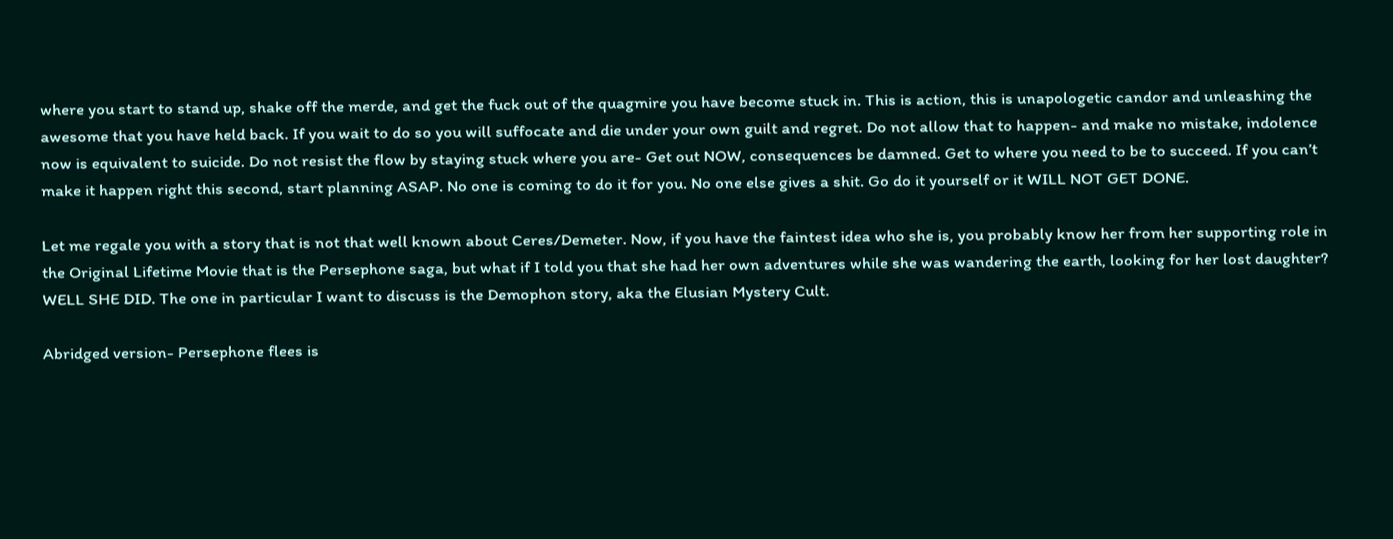where you start to stand up, shake off the merde, and get the fuck out of the quagmire you have become stuck in. This is action, this is unapologetic candor and unleashing the awesome that you have held back. If you wait to do so you will suffocate and die under your own guilt and regret. Do not allow that to happen- and make no mistake, indolence now is equivalent to suicide. Do not resist the flow by staying stuck where you are- Get out NOW, consequences be damned. Get to where you need to be to succeed. If you can’t make it happen right this second, start planning ASAP. No one is coming to do it for you. No one else gives a shit. Go do it yourself or it WILL NOT GET DONE.

Let me regale you with a story that is not that well known about Ceres/Demeter. Now, if you have the faintest idea who she is, you probably know her from her supporting role in the Original Lifetime Movie that is the Persephone saga, but what if I told you that she had her own adventures while she was wandering the earth, looking for her lost daughter? WELL SHE DID. The one in particular I want to discuss is the Demophon story, aka the Elusian Mystery Cult.

Abridged version- Persephone flees is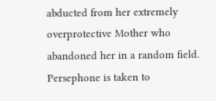abducted from her extremely overprotective Mother who abandoned her in a random field. Persephone is taken to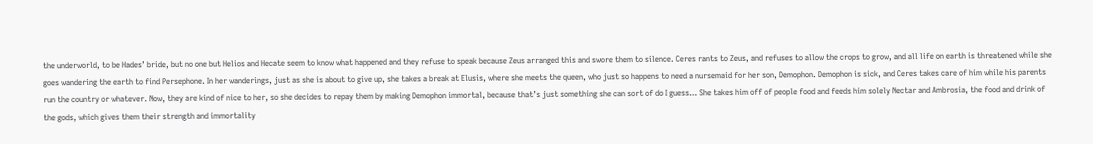the underworld, to be Hades’ bride, but no one but Helios and Hecate seem to know what happened and they refuse to speak because Zeus arranged this and swore them to silence. Ceres rants to Zeus, and refuses to allow the crops to grow, and all life on earth is threatened while she goes wandering the earth to find Persephone. In her wanderings, just as she is about to give up, she takes a break at Elusis, where she meets the queen, who just so happens to need a nursemaid for her son, Demophon. Demophon is sick, and Ceres takes care of him while his parents run the country or whatever. Now, they are kind of nice to her, so she decides to repay them by making Demophon immortal, because that’s just something she can sort of do I guess… She takes him off of people food and feeds him solely Nectar and Ambrosia, the food and drink of the gods, which gives them their strength and immortality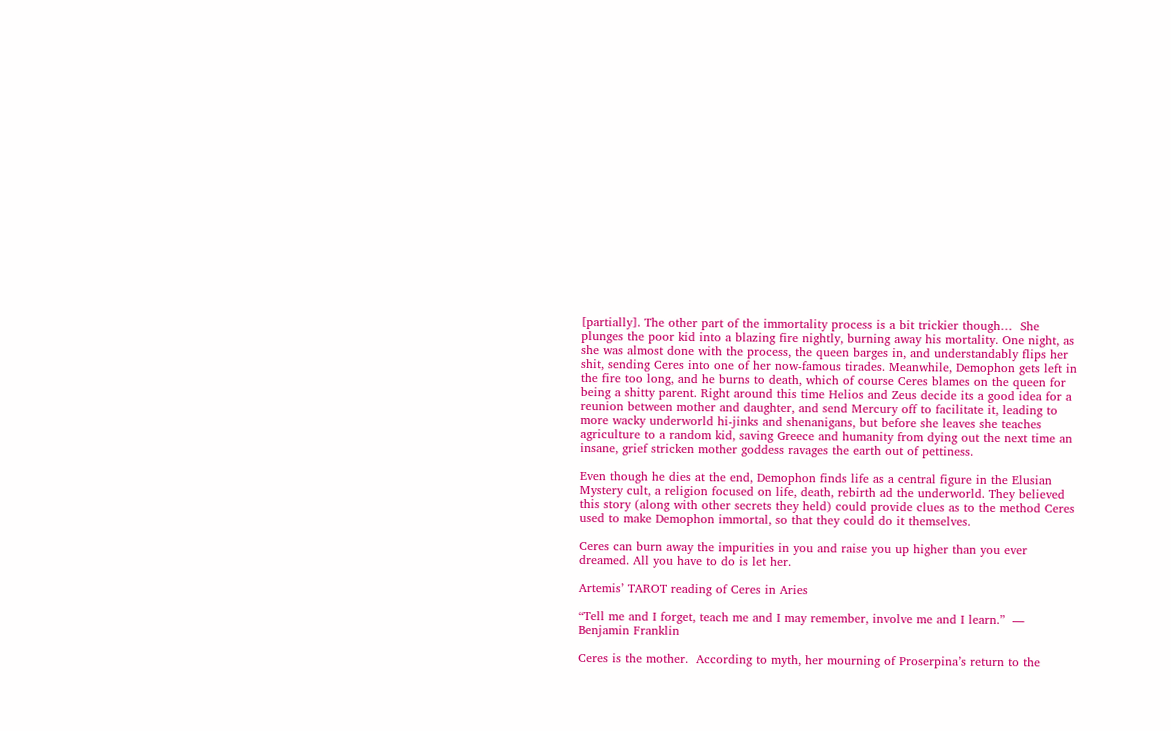[partially]. The other part of the immortality process is a bit trickier though…  She plunges the poor kid into a blazing fire nightly, burning away his mortality. One night, as she was almost done with the process, the queen barges in, and understandably flips her shit, sending Ceres into one of her now-famous tirades. Meanwhile, Demophon gets left in the fire too long, and he burns to death, which of course Ceres blames on the queen for being a shitty parent. Right around this time Helios and Zeus decide its a good idea for a reunion between mother and daughter, and send Mercury off to facilitate it, leading to more wacky underworld hi-jinks and shenanigans, but before she leaves she teaches agriculture to a random kid, saving Greece and humanity from dying out the next time an insane, grief stricken mother goddess ravages the earth out of pettiness.

Even though he dies at the end, Demophon finds life as a central figure in the Elusian Mystery cult, a religion focused on life, death, rebirth ad the underworld. They believed this story (along with other secrets they held) could provide clues as to the method Ceres used to make Demophon immortal, so that they could do it themselves.

Ceres can burn away the impurities in you and raise you up higher than you ever dreamed. All you have to do is let her.

Artemis’ TAROT reading of Ceres in Aries

“Tell me and I forget, teach me and I may remember, involve me and I learn.”  ― Benjamin Franklin

Ceres is the mother.  According to myth, her mourning of Proserpina’s return to the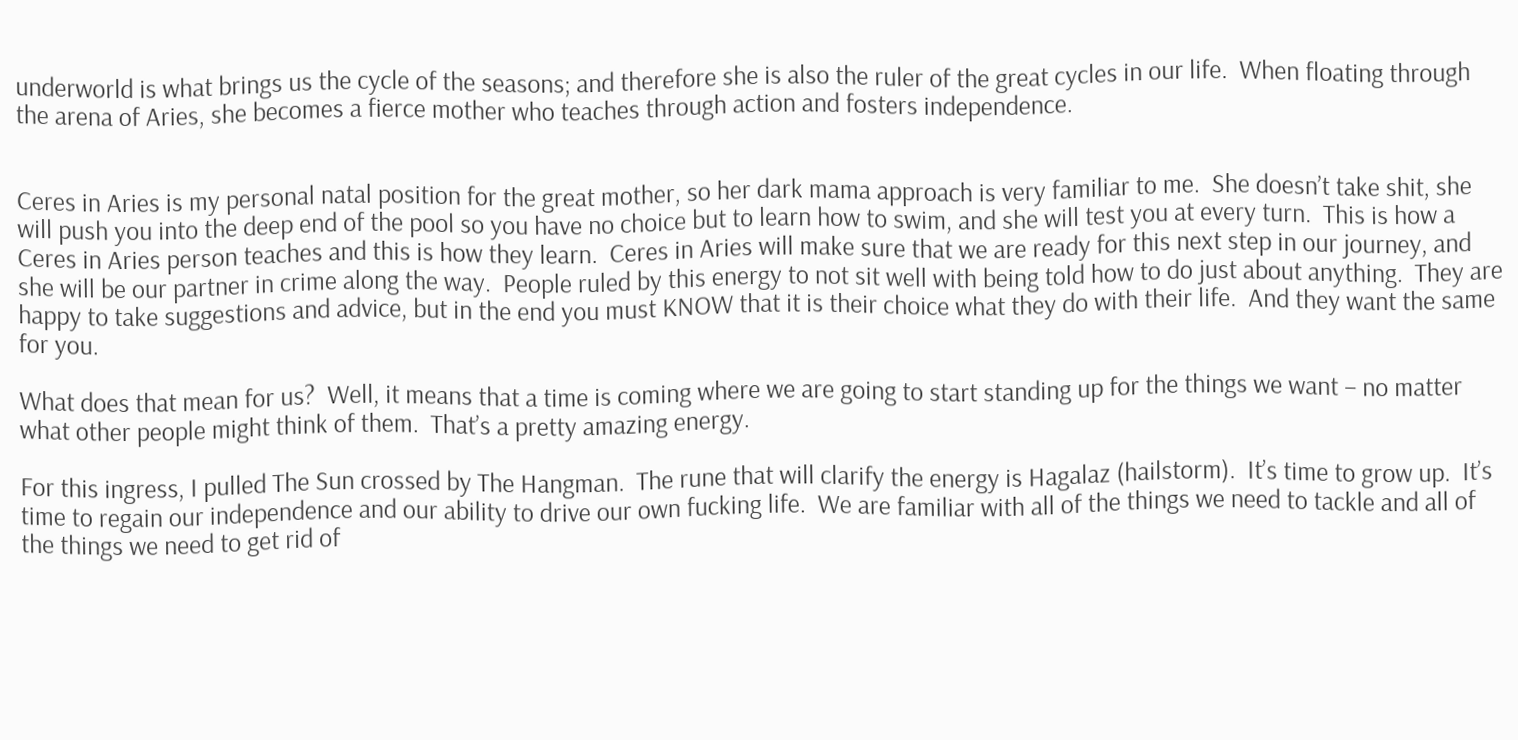underworld is what brings us the cycle of the seasons; and therefore she is also the ruler of the great cycles in our life.  When floating through the arena of Aries, she becomes a fierce mother who teaches through action and fosters independence.


Ceres in Aries is my personal natal position for the great mother, so her dark mama approach is very familiar to me.  She doesn’t take shit, she will push you into the deep end of the pool so you have no choice but to learn how to swim, and she will test you at every turn.  This is how a Ceres in Aries person teaches and this is how they learn.  Ceres in Aries will make sure that we are ready for this next step in our journey, and she will be our partner in crime along the way.  People ruled by this energy to not sit well with being told how to do just about anything.  They are happy to take suggestions and advice, but in the end you must KNOW that it is their choice what they do with their life.  And they want the same for you.

What does that mean for us?  Well, it means that a time is coming where we are going to start standing up for the things we want – no matter what other people might think of them.  That’s a pretty amazing energy.

For this ingress, I pulled The Sun crossed by The Hangman.  The rune that will clarify the energy is Hagalaz (hailstorm).  It’s time to grow up.  It’s time to regain our independence and our ability to drive our own fucking life.  We are familiar with all of the things we need to tackle and all of the things we need to get rid of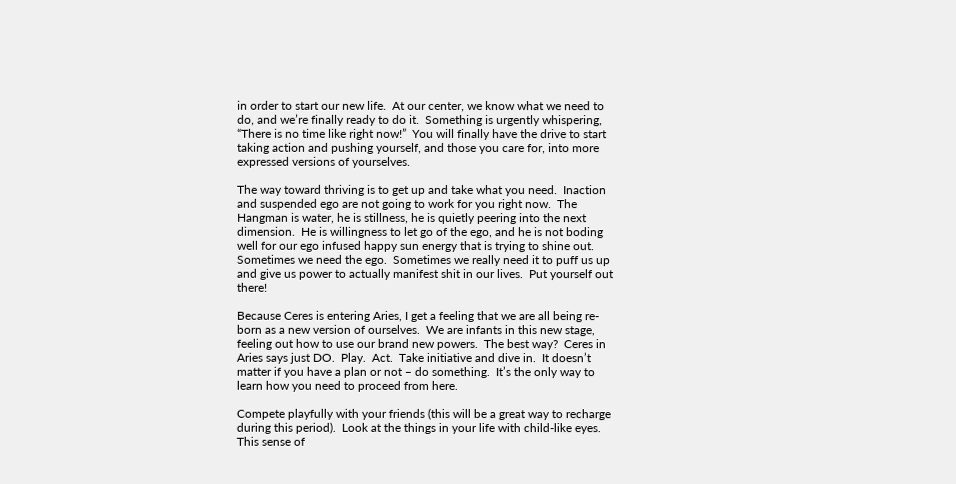in order to start our new life.  At our center, we know what we need to do, and we’re finally ready to do it.  Something is urgently whispering, “There is no time like right now!”  You will finally have the drive to start taking action and pushing yourself, and those you care for, into more expressed versions of yourselves.

The way toward thriving is to get up and take what you need.  Inaction and suspended ego are not going to work for you right now.  The Hangman is water, he is stillness, he is quietly peering into the next dimension.  He is willingness to let go of the ego, and he is not boding well for our ego infused happy sun energy that is trying to shine out.  Sometimes we need the ego.  Sometimes we really need it to puff us up and give us power to actually manifest shit in our lives.  Put yourself out there!

Because Ceres is entering Aries, I get a feeling that we are all being re-born as a new version of ourselves.  We are infants in this new stage, feeling out how to use our brand new powers.  The best way?  Ceres in Aries says just DO.  Play.  Act.  Take initiative and dive in.  It doesn’t matter if you have a plan or not – do something.  It’s the only way to learn how you need to proceed from here.

Compete playfully with your friends (this will be a great way to recharge during this period).  Look at the things in your life with child-like eyes.  This sense of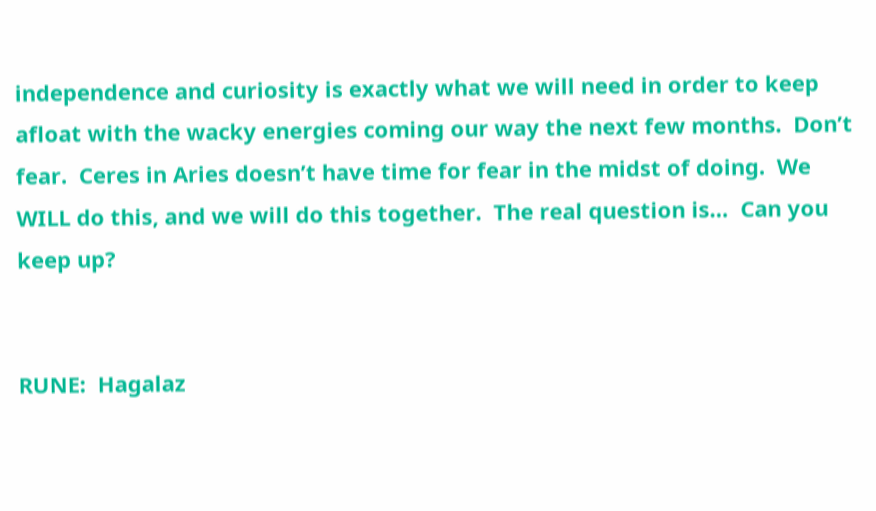independence and curiosity is exactly what we will need in order to keep afloat with the wacky energies coming our way the next few months.  Don’t fear.  Ceres in Aries doesn’t have time for fear in the midst of doing.  We WILL do this, and we will do this together.  The real question is…  Can you keep up?


RUNE:  Hagalaz